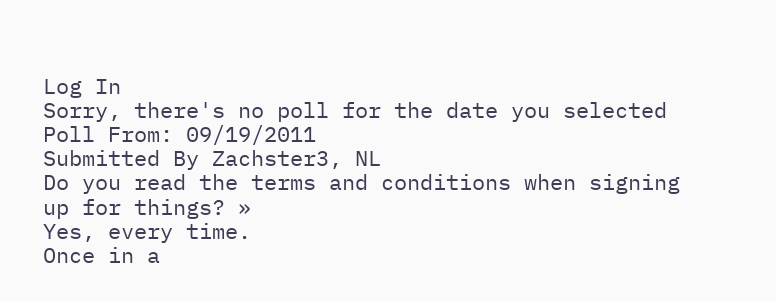Log In
Sorry, there's no poll for the date you selected
Poll From: 09/19/2011
Submitted By Zachster3, NL
Do you read the terms and conditions when signing up for things? »
Yes, every time.
Once in a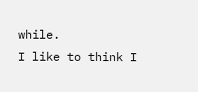while.
I like to think I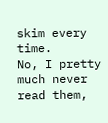skim every time.
No, I pretty much never read them,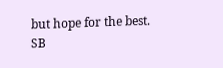but hope for the best.
SB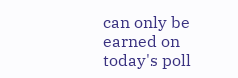can only be earned on today's poll